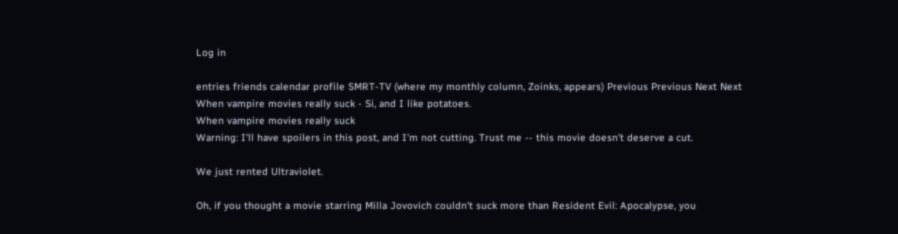Log in

entries friends calendar profile SMRT-TV (where my monthly column, Zoinks, appears) Previous Previous Next Next
When vampire movies really suck - Si, and I like potatoes.
When vampire movies really suck
Warning: I'll have spoilers in this post, and I'm not cutting. Trust me -- this movie doesn't deserve a cut.

We just rented Ultraviolet.

Oh, if you thought a movie starring Milla Jovovich couldn't suck more than Resident Evil: Apocalypse, you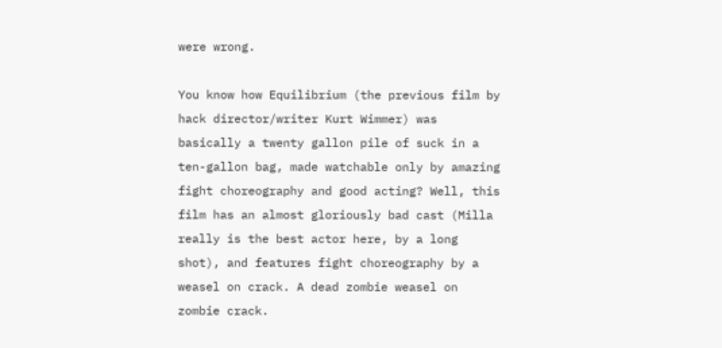were wrong.

You know how Equilibrium (the previous film by hack director/writer Kurt Wimmer) was basically a twenty gallon pile of suck in a ten-gallon bag, made watchable only by amazing fight choreography and good acting? Well, this film has an almost gloriously bad cast (Milla really is the best actor here, by a long shot), and features fight choreography by a weasel on crack. A dead zombie weasel on zombie crack.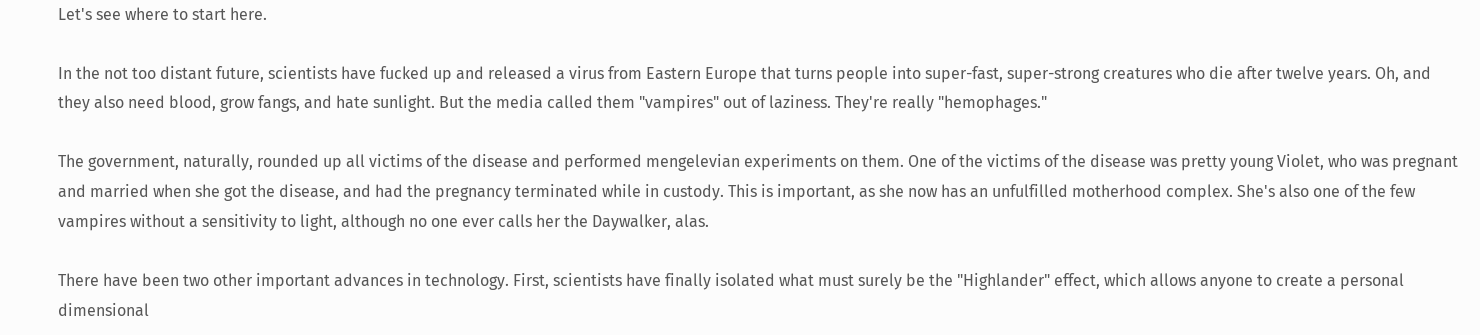Let's see where to start here.

In the not too distant future, scientists have fucked up and released a virus from Eastern Europe that turns people into super-fast, super-strong creatures who die after twelve years. Oh, and they also need blood, grow fangs, and hate sunlight. But the media called them "vampires" out of laziness. They're really "hemophages."

The government, naturally, rounded up all victims of the disease and performed mengelevian experiments on them. One of the victims of the disease was pretty young Violet, who was pregnant and married when she got the disease, and had the pregnancy terminated while in custody. This is important, as she now has an unfulfilled motherhood complex. She's also one of the few vampires without a sensitivity to light, although no one ever calls her the Daywalker, alas.

There have been two other important advances in technology. First, scientists have finally isolated what must surely be the "Highlander" effect, which allows anyone to create a personal dimensional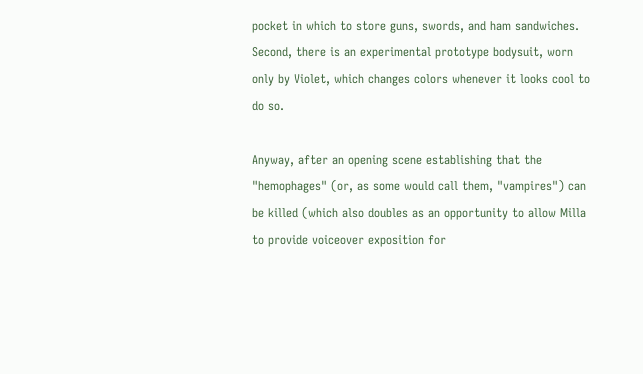pocket in which to store guns, swords, and ham sandwiches. Second, there is an experimental prototype bodysuit, worn only by Violet, which changes colors whenever it looks cool to do so.

Anyway, after an opening scene establishing that the "hemophages" (or, as some would call them, "vampires") can be killed (which also doubles as an opportunity to allow Milla to provide voiceover exposition for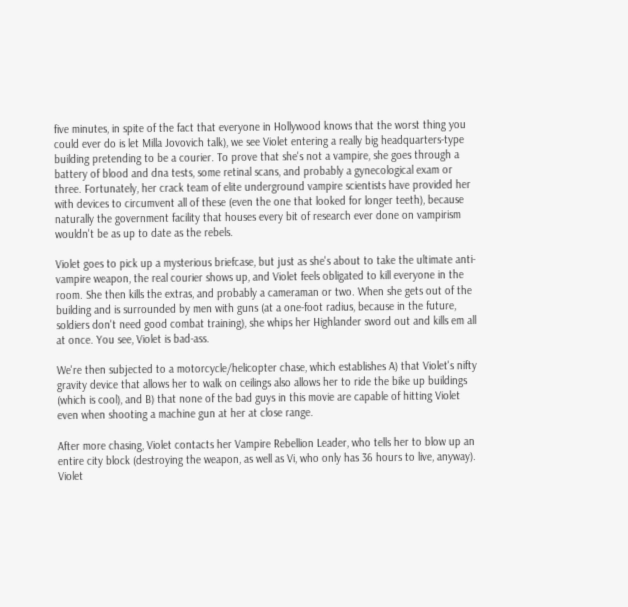five minutes, in spite of the fact that everyone in Hollywood knows that the worst thing you could ever do is let Milla Jovovich talk), we see Violet entering a really big headquarters-type building pretending to be a courier. To prove that she's not a vampire, she goes through a battery of blood and dna tests, some retinal scans, and probably a gynecological exam or three. Fortunately, her crack team of elite underground vampire scientists have provided her with devices to circumvent all of these (even the one that looked for longer teeth), because naturally the government facility that houses every bit of research ever done on vampirism wouldn't be as up to date as the rebels.

Violet goes to pick up a mysterious briefcase, but just as she's about to take the ultimate anti-vampire weapon, the real courier shows up, and Violet feels obligated to kill everyone in the room. She then kills the extras, and probably a cameraman or two. When she gets out of the building and is surrounded by men with guns (at a one-foot radius, because in the future, soldiers don't need good combat training), she whips her Highlander sword out and kills em all at once. You see, Violet is bad-ass.

We're then subjected to a motorcycle/helicopter chase, which establishes A) that Violet's nifty gravity device that allows her to walk on ceilings also allows her to ride the bike up buildings (which is cool), and B) that none of the bad guys in this movie are capable of hitting Violet even when shooting a machine gun at her at close range.

After more chasing, Violet contacts her Vampire Rebellion Leader, who tells her to blow up an entire city block (destroying the weapon, as well as Vi, who only has 36 hours to live, anyway). Violet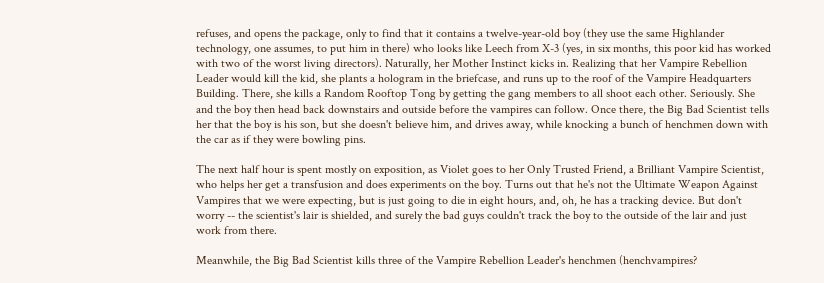refuses, and opens the package, only to find that it contains a twelve-year-old boy (they use the same Highlander technology, one assumes, to put him in there) who looks like Leech from X-3 (yes, in six months, this poor kid has worked with two of the worst living directors). Naturally, her Mother Instinct kicks in. Realizing that her Vampire Rebellion Leader would kill the kid, she plants a hologram in the briefcase, and runs up to the roof of the Vampire Headquarters Building. There, she kills a Random Rooftop Tong by getting the gang members to all shoot each other. Seriously. She and the boy then head back downstairs and outside before the vampires can follow. Once there, the Big Bad Scientist tells her that the boy is his son, but she doesn't believe him, and drives away, while knocking a bunch of henchmen down with the car as if they were bowling pins.

The next half hour is spent mostly on exposition, as Violet goes to her Only Trusted Friend, a Brilliant Vampire Scientist, who helps her get a transfusion and does experiments on the boy. Turns out that he's not the Ultimate Weapon Against Vampires that we were expecting, but is just going to die in eight hours, and, oh, he has a tracking device. But don't worry -- the scientist's lair is shielded, and surely the bad guys couldn't track the boy to the outside of the lair and just work from there.

Meanwhile, the Big Bad Scientist kills three of the Vampire Rebellion Leader's henchmen (henchvampires?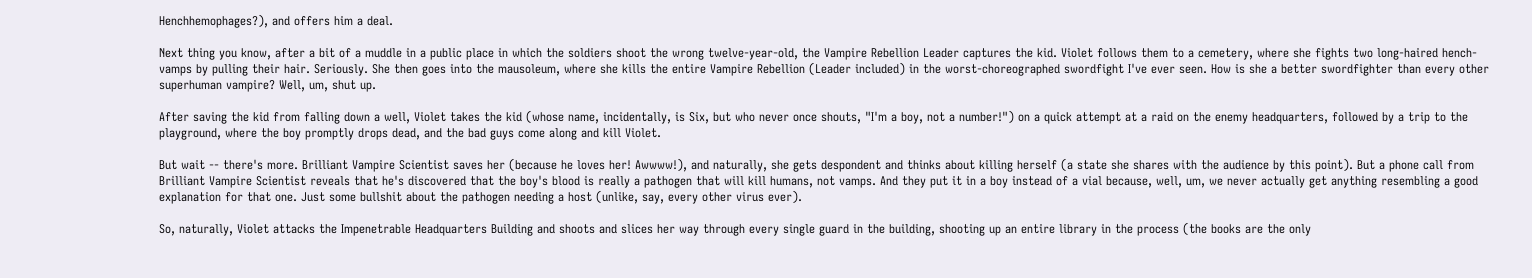Henchhemophages?), and offers him a deal.

Next thing you know, after a bit of a muddle in a public place in which the soldiers shoot the wrong twelve-year-old, the Vampire Rebellion Leader captures the kid. Violet follows them to a cemetery, where she fights two long-haired hench-vamps by pulling their hair. Seriously. She then goes into the mausoleum, where she kills the entire Vampire Rebellion (Leader included) in the worst-choreographed swordfight I've ever seen. How is she a better swordfighter than every other superhuman vampire? Well, um, shut up.

After saving the kid from falling down a well, Violet takes the kid (whose name, incidentally, is Six, but who never once shouts, "I'm a boy, not a number!") on a quick attempt at a raid on the enemy headquarters, followed by a trip to the playground, where the boy promptly drops dead, and the bad guys come along and kill Violet.

But wait -- there's more. Brilliant Vampire Scientist saves her (because he loves her! Awwww!), and naturally, she gets despondent and thinks about killing herself (a state she shares with the audience by this point). But a phone call from Brilliant Vampire Scientist reveals that he's discovered that the boy's blood is really a pathogen that will kill humans, not vamps. And they put it in a boy instead of a vial because, well, um, we never actually get anything resembling a good explanation for that one. Just some bullshit about the pathogen needing a host (unlike, say, every other virus ever).

So, naturally, Violet attacks the Impenetrable Headquarters Building and shoots and slices her way through every single guard in the building, shooting up an entire library in the process (the books are the only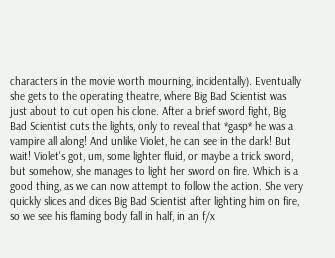characters in the movie worth mourning, incidentally). Eventually she gets to the operating theatre, where Big Bad Scientist was just about to cut open his clone. After a brief sword fight, Big Bad Scientist cuts the lights, only to reveal that *gasp* he was a vampire all along! And unlike Violet, he can see in the dark! But wait! Violet's got, um, some lighter fluid, or maybe a trick sword, but somehow, she manages to light her sword on fire. Which is a good thing, as we can now attempt to follow the action. She very quickly slices and dices Big Bad Scientist after lighting him on fire, so we see his flaming body fall in half, in an f/x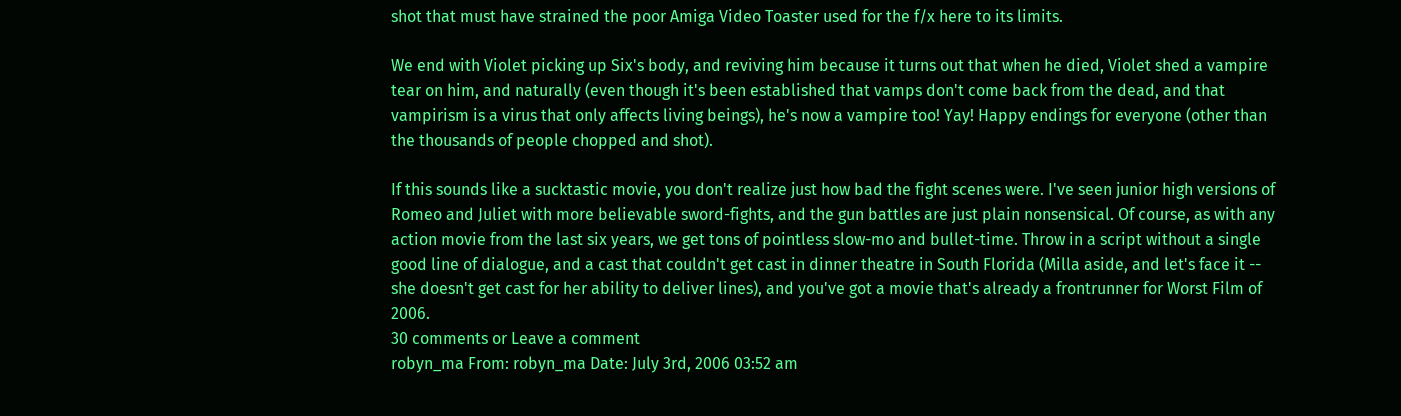shot that must have strained the poor Amiga Video Toaster used for the f/x here to its limits.

We end with Violet picking up Six's body, and reviving him because it turns out that when he died, Violet shed a vampire tear on him, and naturally (even though it's been established that vamps don't come back from the dead, and that vampirism is a virus that only affects living beings), he's now a vampire too! Yay! Happy endings for everyone (other than the thousands of people chopped and shot).

If this sounds like a sucktastic movie, you don't realize just how bad the fight scenes were. I've seen junior high versions of Romeo and Juliet with more believable sword-fights, and the gun battles are just plain nonsensical. Of course, as with any action movie from the last six years, we get tons of pointless slow-mo and bullet-time. Throw in a script without a single good line of dialogue, and a cast that couldn't get cast in dinner theatre in South Florida (Milla aside, and let's face it -- she doesn't get cast for her ability to deliver lines), and you've got a movie that's already a frontrunner for Worst Film of 2006.
30 comments or Leave a comment
robyn_ma From: robyn_ma Date: July 3rd, 2006 03:52 am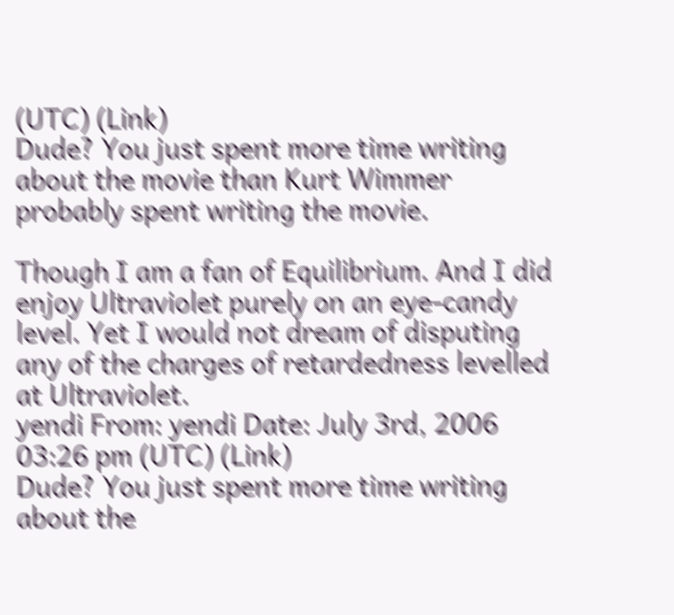(UTC) (Link)
Dude? You just spent more time writing about the movie than Kurt Wimmer probably spent writing the movie.

Though I am a fan of Equilibrium. And I did enjoy Ultraviolet purely on an eye-candy level. Yet I would not dream of disputing any of the charges of retardedness levelled at Ultraviolet.
yendi From: yendi Date: July 3rd, 2006 03:26 pm (UTC) (Link)
Dude? You just spent more time writing about the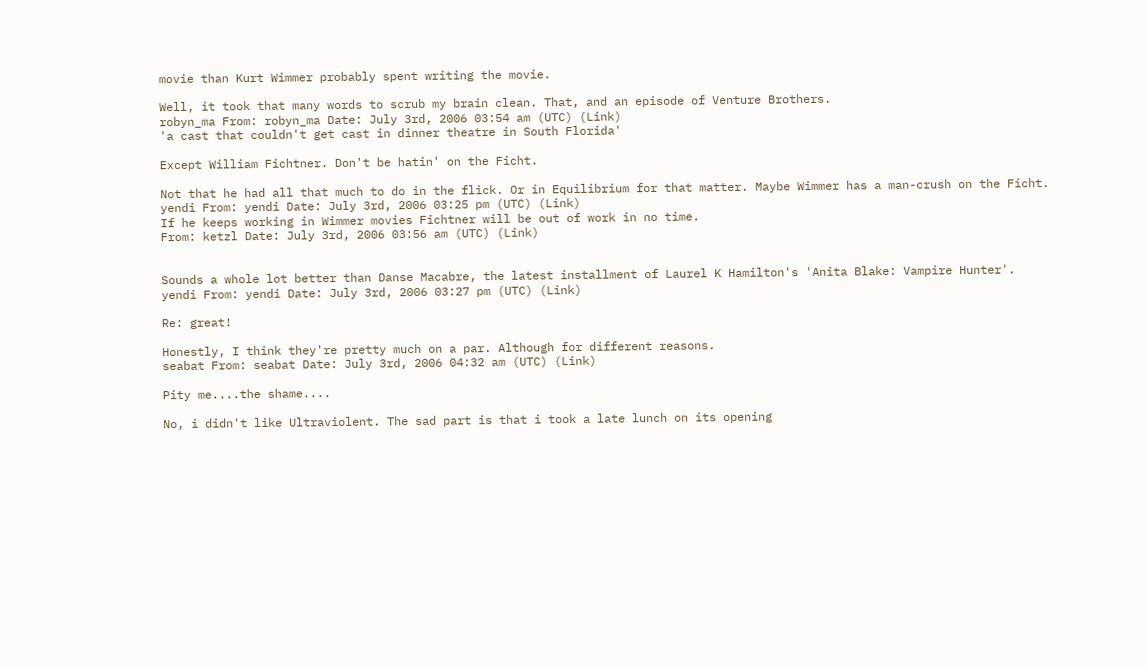movie than Kurt Wimmer probably spent writing the movie.

Well, it took that many words to scrub my brain clean. That, and an episode of Venture Brothers.
robyn_ma From: robyn_ma Date: July 3rd, 2006 03:54 am (UTC) (Link)
'a cast that couldn't get cast in dinner theatre in South Florida'

Except William Fichtner. Don't be hatin' on the Ficht.

Not that he had all that much to do in the flick. Or in Equilibrium for that matter. Maybe Wimmer has a man-crush on the Ficht.
yendi From: yendi Date: July 3rd, 2006 03:25 pm (UTC) (Link)
If he keeps working in Wimmer movies Fichtner will be out of work in no time.
From: ketzl Date: July 3rd, 2006 03:56 am (UTC) (Link)


Sounds a whole lot better than Danse Macabre, the latest installment of Laurel K Hamilton's 'Anita Blake: Vampire Hunter'.
yendi From: yendi Date: July 3rd, 2006 03:27 pm (UTC) (Link)

Re: great!

Honestly, I think they're pretty much on a par. Although for different reasons.
seabat From: seabat Date: July 3rd, 2006 04:32 am (UTC) (Link)

Pity me....the shame....

No, i didn't like Ultraviolent. The sad part is that i took a late lunch on its opening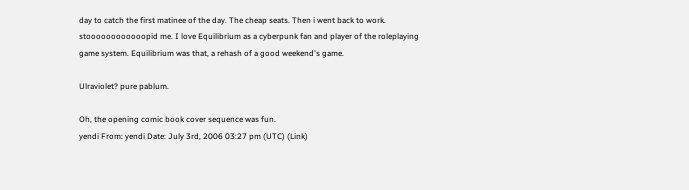day to catch the first matinee of the day. The cheap seats. Then i went back to work.
stoooooooooooopid me. I love Equilibrium as a cyberpunk fan and player of the roleplaying game system. Equilibrium was that, a rehash of a good weekend's game.

Ulraviolet? pure pablum.

Oh, the opening comic book cover sequence was fun.
yendi From: yendi Date: July 3rd, 2006 03:27 pm (UTC) (Link)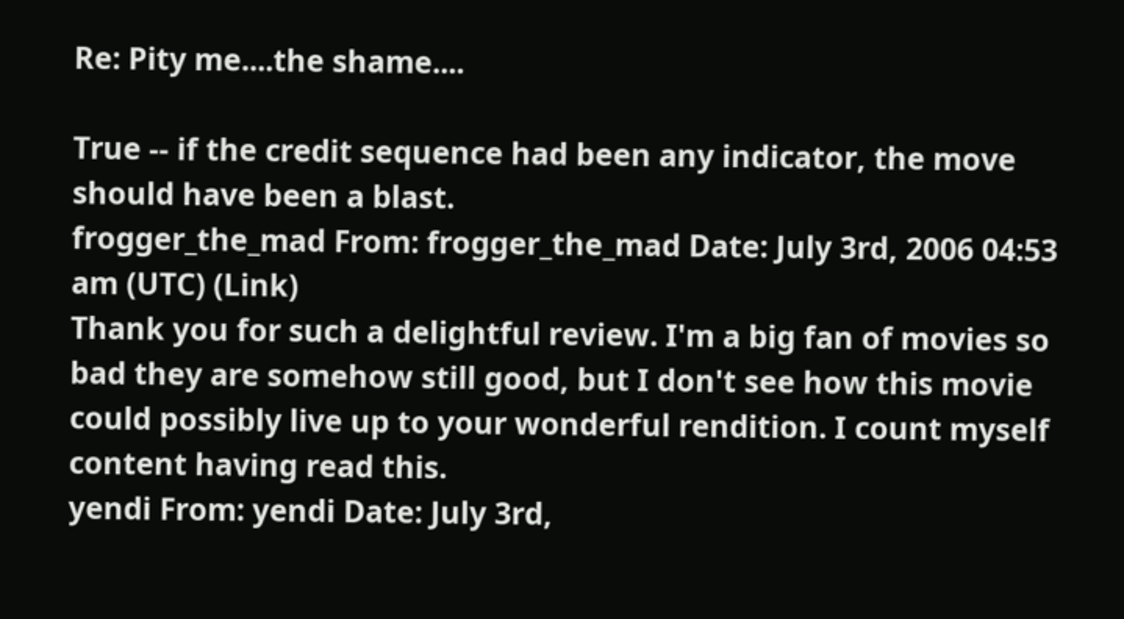Re: Pity me....the shame....

True -- if the credit sequence had been any indicator, the move should have been a blast.
frogger_the_mad From: frogger_the_mad Date: July 3rd, 2006 04:53 am (UTC) (Link)
Thank you for such a delightful review. I'm a big fan of movies so bad they are somehow still good, but I don't see how this movie could possibly live up to your wonderful rendition. I count myself content having read this.
yendi From: yendi Date: July 3rd,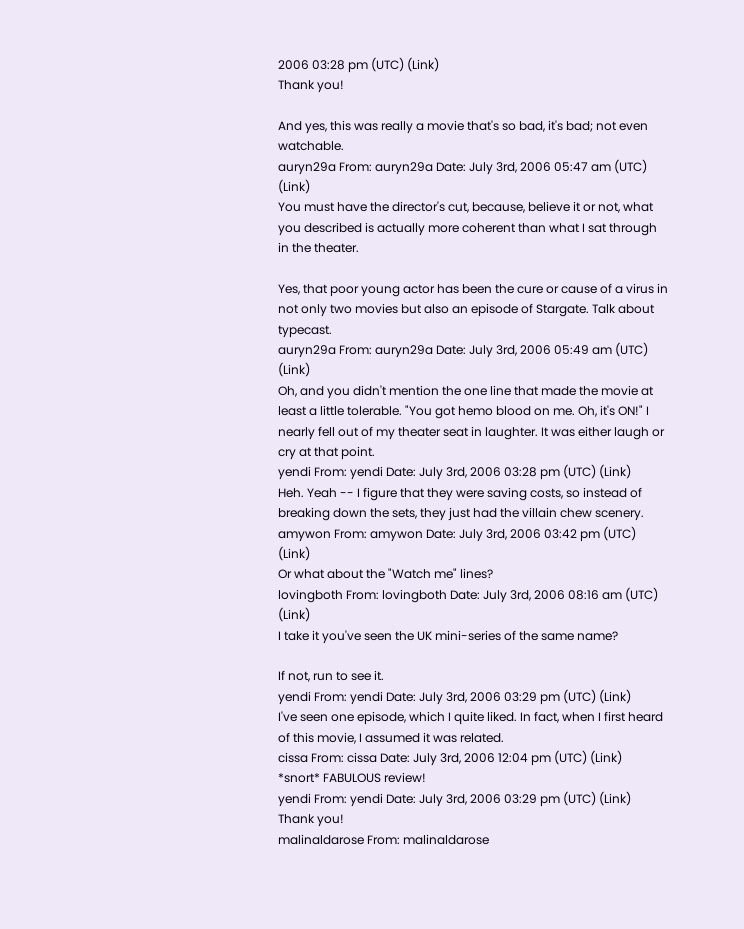2006 03:28 pm (UTC) (Link)
Thank you!

And yes, this was really a movie that's so bad, it's bad; not even watchable.
auryn29a From: auryn29a Date: July 3rd, 2006 05:47 am (UTC) (Link)
You must have the director's cut, because, believe it or not, what you described is actually more coherent than what I sat through in the theater.

Yes, that poor young actor has been the cure or cause of a virus in not only two movies but also an episode of Stargate. Talk about typecast.
auryn29a From: auryn29a Date: July 3rd, 2006 05:49 am (UTC) (Link)
Oh, and you didn't mention the one line that made the movie at least a little tolerable. "You got hemo blood on me. Oh, it's ON!" I nearly fell out of my theater seat in laughter. It was either laugh or cry at that point.
yendi From: yendi Date: July 3rd, 2006 03:28 pm (UTC) (Link)
Heh. Yeah -- I figure that they were saving costs, so instead of breaking down the sets, they just had the villain chew scenery.
amywon From: amywon Date: July 3rd, 2006 03:42 pm (UTC) (Link)
Or what about the "Watch me" lines?
lovingboth From: lovingboth Date: July 3rd, 2006 08:16 am (UTC) (Link)
I take it you've seen the UK mini-series of the same name?

If not, run to see it.
yendi From: yendi Date: July 3rd, 2006 03:29 pm (UTC) (Link)
I've seen one episode, which I quite liked. In fact, when I first heard of this movie, I assumed it was related.
cissa From: cissa Date: July 3rd, 2006 12:04 pm (UTC) (Link)
*snort* FABULOUS review!
yendi From: yendi Date: July 3rd, 2006 03:29 pm (UTC) (Link)
Thank you!
malinaldarose From: malinaldarose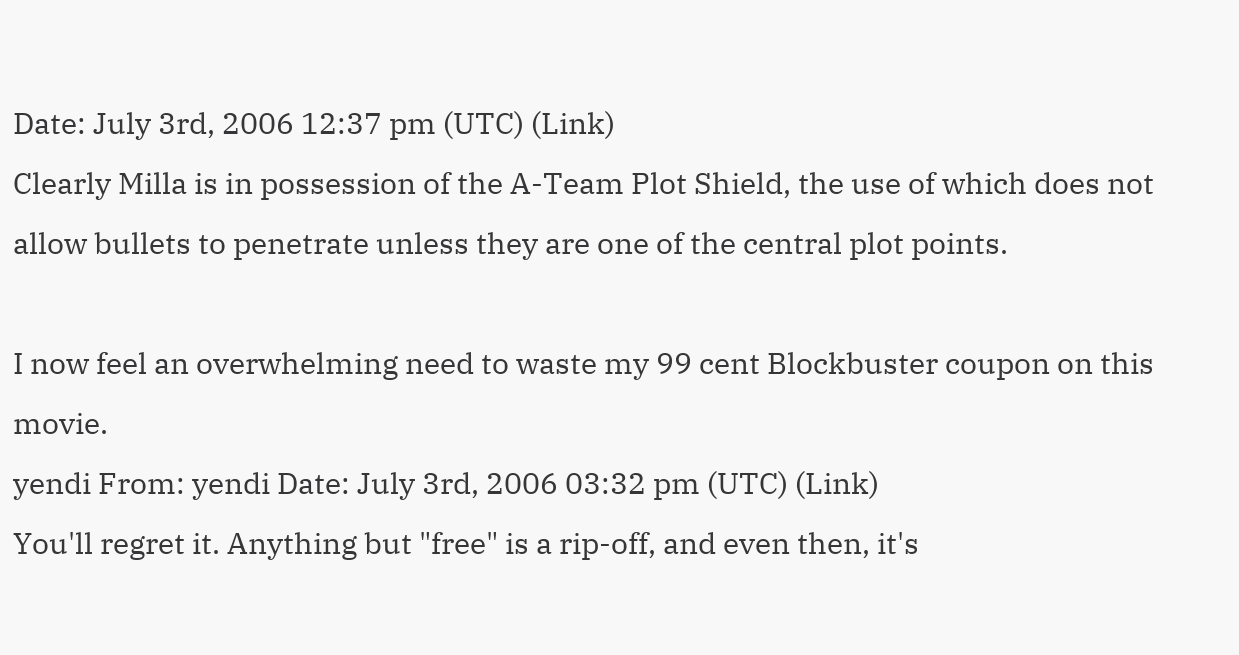Date: July 3rd, 2006 12:37 pm (UTC) (Link)
Clearly Milla is in possession of the A-Team Plot Shield, the use of which does not allow bullets to penetrate unless they are one of the central plot points.

I now feel an overwhelming need to waste my 99 cent Blockbuster coupon on this movie.
yendi From: yendi Date: July 3rd, 2006 03:32 pm (UTC) (Link)
You'll regret it. Anything but "free" is a rip-off, and even then, it's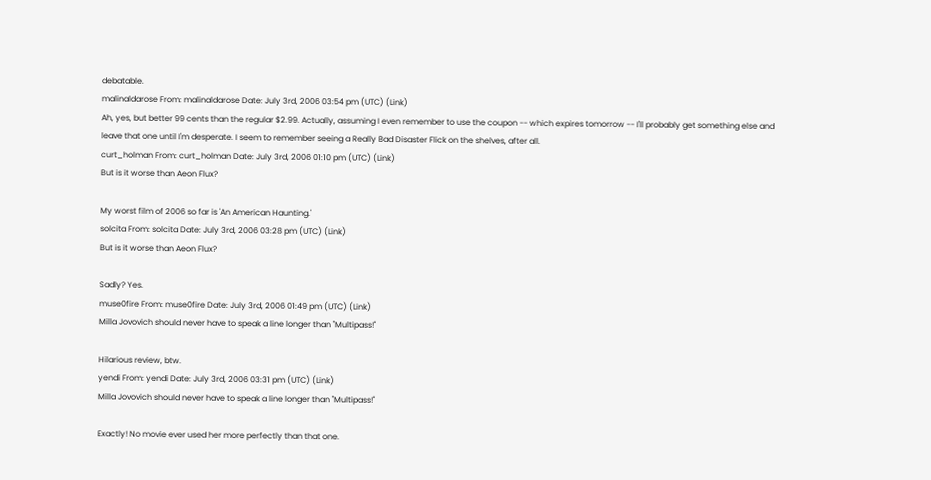debatable.
malinaldarose From: malinaldarose Date: July 3rd, 2006 03:54 pm (UTC) (Link)
Ah, yes, but better 99 cents than the regular $2.99. Actually, assuming I even remember to use the coupon -- which expires tomorrow -- I'll probably get something else and leave that one until I'm desperate. I seem to remember seeing a Really Bad Disaster Flick on the shelves, after all.
curt_holman From: curt_holman Date: July 3rd, 2006 01:10 pm (UTC) (Link)
But is it worse than Aeon Flux?

My worst film of 2006 so far is 'An American Haunting.'
solcita From: solcita Date: July 3rd, 2006 03:28 pm (UTC) (Link)
But is it worse than Aeon Flux?

Sadly? Yes.
muse0fire From: muse0fire Date: July 3rd, 2006 01:49 pm (UTC) (Link)
Milla Jovovich should never have to speak a line longer than "Multipass!"

Hilarious review, btw.
yendi From: yendi Date: July 3rd, 2006 03:31 pm (UTC) (Link)
Milla Jovovich should never have to speak a line longer than "Multipass!"

Exactly! No movie ever used her more perfectly than that one.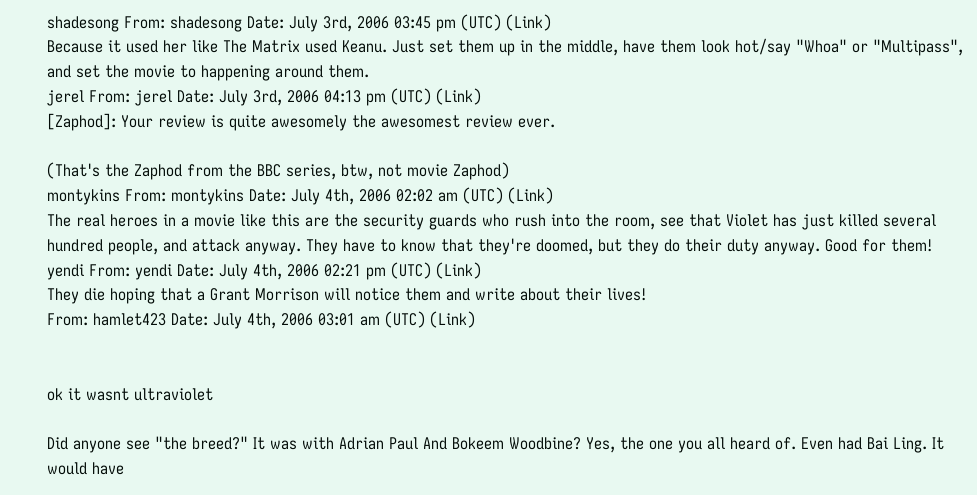shadesong From: shadesong Date: July 3rd, 2006 03:45 pm (UTC) (Link)
Because it used her like The Matrix used Keanu. Just set them up in the middle, have them look hot/say "Whoa" or "Multipass", and set the movie to happening around them.
jerel From: jerel Date: July 3rd, 2006 04:13 pm (UTC) (Link)
[Zaphod]: Your review is quite awesomely the awesomest review ever.

(That's the Zaphod from the BBC series, btw, not movie Zaphod)
montykins From: montykins Date: July 4th, 2006 02:02 am (UTC) (Link)
The real heroes in a movie like this are the security guards who rush into the room, see that Violet has just killed several hundred people, and attack anyway. They have to know that they're doomed, but they do their duty anyway. Good for them!
yendi From: yendi Date: July 4th, 2006 02:21 pm (UTC) (Link)
They die hoping that a Grant Morrison will notice them and write about their lives!
From: hamlet423 Date: July 4th, 2006 03:01 am (UTC) (Link)


ok it wasnt ultraviolet

Did anyone see "the breed?" It was with Adrian Paul And Bokeem Woodbine? Yes, the one you all heard of. Even had Bai Ling. It would have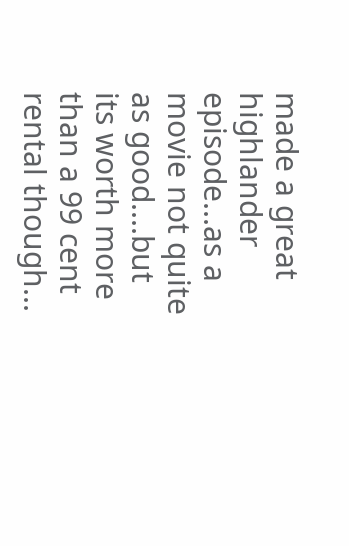made a great highlander episode...as a movie not quite as good....but its worth more than a 99 cent rental though...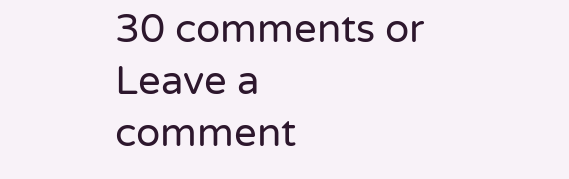30 comments or Leave a comment